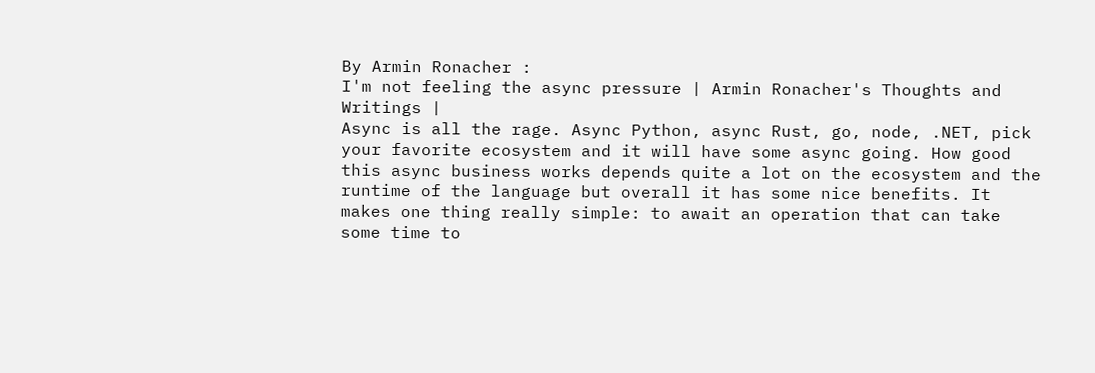By Armin Ronacher :
I'm not feeling the async pressure | Armin Ronacher's Thoughts and Writings |
Async is all the rage. Async Python, async Rust, go, node, .NET, pick your favorite ecosystem and it will have some async going. How good this async business works depends quite a lot on the ecosystem and the runtime of the language but overall it has some nice benefits. It makes one thing really simple: to await an operation that can take some time to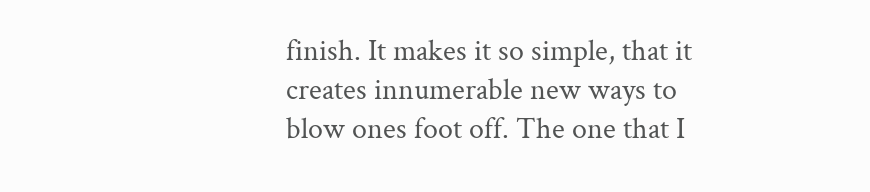finish. It makes it so simple, that it creates innumerable new ways to blow ones foot off. The one that I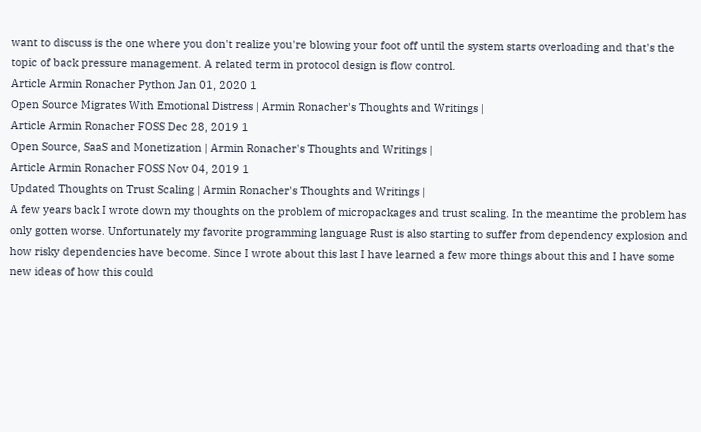want to discuss is the one where you don't realize you're blowing your foot off until the system starts overloading and that's the topic of back pressure management. A related term in protocol design is flow control.
Article Armin Ronacher Python Jan 01, 2020 1
Open Source Migrates With Emotional Distress | Armin Ronacher's Thoughts and Writings |
Article Armin Ronacher FOSS Dec 28, 2019 1
Open Source, SaaS and Monetization | Armin Ronacher's Thoughts and Writings |
Article Armin Ronacher FOSS Nov 04, 2019 1
Updated Thoughts on Trust Scaling | Armin Ronacher's Thoughts and Writings |
A few years back I wrote down my thoughts on the problem of micropackages and trust scaling. In the meantime the problem has only gotten worse. Unfortunately my favorite programming language Rust is also starting to suffer from dependency explosion and how risky dependencies have become. Since I wrote about this last I have learned a few more things about this and I have some new ideas of how this could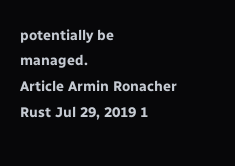potentially be managed.
Article Armin Ronacher Rust Jul 29, 2019 1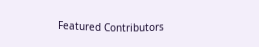Featured Contributors